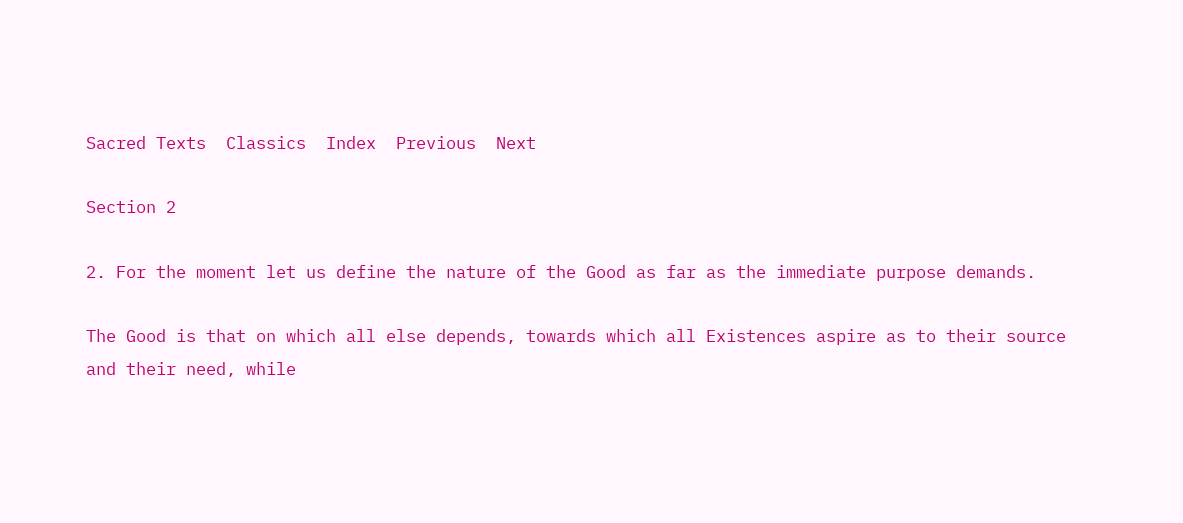Sacred Texts  Classics  Index  Previous  Next

Section 2

2. For the moment let us define the nature of the Good as far as the immediate purpose demands.

The Good is that on which all else depends, towards which all Existences aspire as to their source and their need, while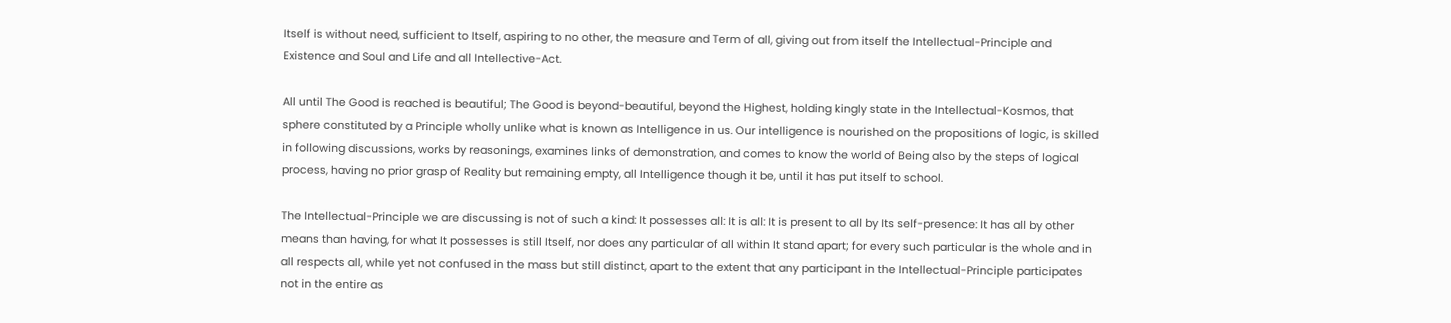Itself is without need, sufficient to Itself, aspiring to no other, the measure and Term of all, giving out from itself the Intellectual-Principle and Existence and Soul and Life and all Intellective-Act.

All until The Good is reached is beautiful; The Good is beyond-beautiful, beyond the Highest, holding kingly state in the Intellectual-Kosmos, that sphere constituted by a Principle wholly unlike what is known as Intelligence in us. Our intelligence is nourished on the propositions of logic, is skilled in following discussions, works by reasonings, examines links of demonstration, and comes to know the world of Being also by the steps of logical process, having no prior grasp of Reality but remaining empty, all Intelligence though it be, until it has put itself to school.

The Intellectual-Principle we are discussing is not of such a kind: It possesses all: It is all: It is present to all by Its self-presence: It has all by other means than having, for what It possesses is still Itself, nor does any particular of all within It stand apart; for every such particular is the whole and in all respects all, while yet not confused in the mass but still distinct, apart to the extent that any participant in the Intellectual-Principle participates not in the entire as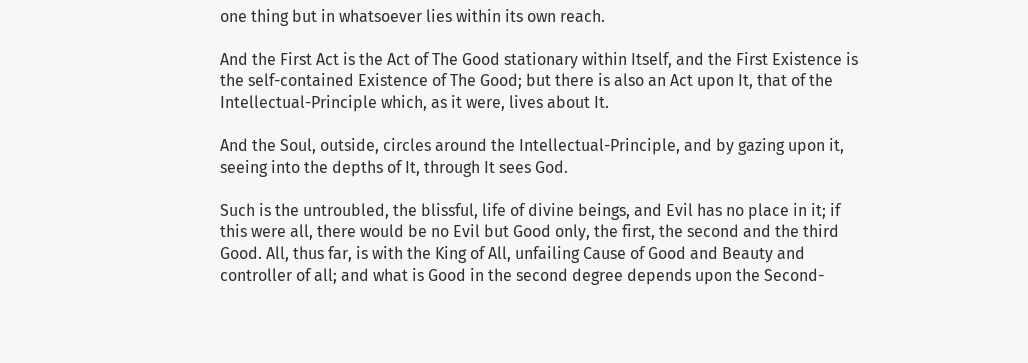one thing but in whatsoever lies within its own reach.

And the First Act is the Act of The Good stationary within Itself, and the First Existence is the self-contained Existence of The Good; but there is also an Act upon It, that of the Intellectual-Principle which, as it were, lives about It.

And the Soul, outside, circles around the Intellectual-Principle, and by gazing upon it, seeing into the depths of It, through It sees God.

Such is the untroubled, the blissful, life of divine beings, and Evil has no place in it; if this were all, there would be no Evil but Good only, the first, the second and the third Good. All, thus far, is with the King of All, unfailing Cause of Good and Beauty and controller of all; and what is Good in the second degree depends upon the Second-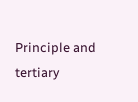Principle and tertiary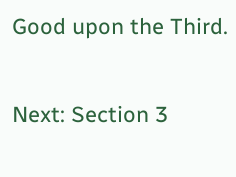Good upon the Third.

Next: Section 3